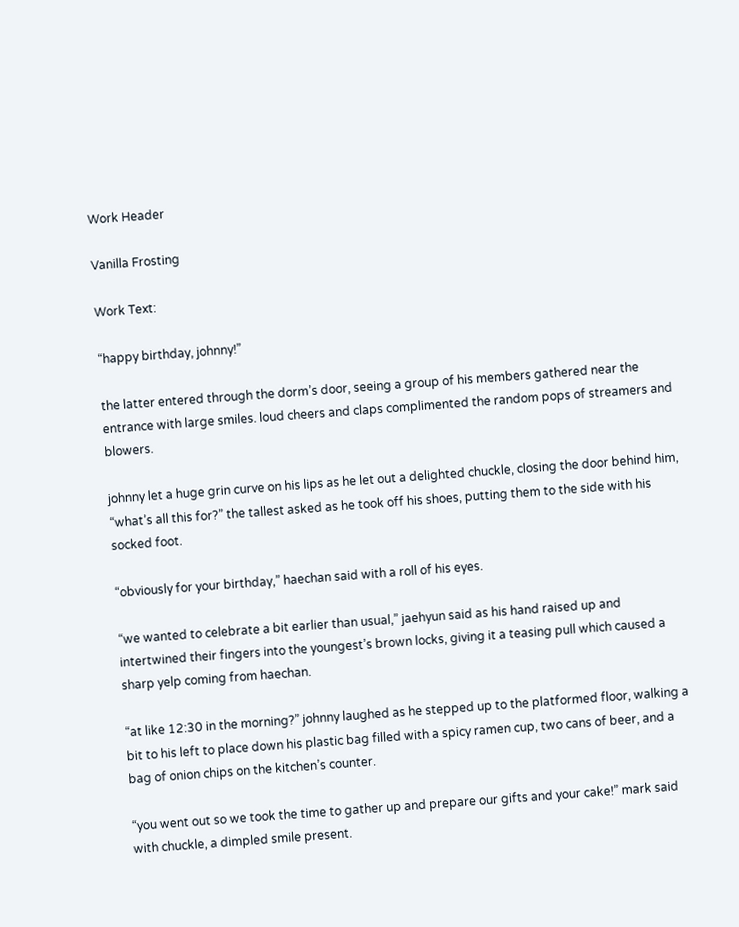Work Header

Vanilla Frosting

Work Text:

“happy birthday, johnny!”

the latter entered through the dorm’s door, seeing a group of his members gathered near the entrance with large smiles. loud cheers and claps complimented the random pops of streamers and blowers.

johnny let a huge grin curve on his lips as he let out a delighted chuckle, closing the door behind him, “what’s all this for?” the tallest asked as he took off his shoes, putting them to the side with his socked foot.

“obviously for your birthday,” haechan said with a roll of his eyes.

“we wanted to celebrate a bit earlier than usual,” jaehyun said as his hand raised up and intertwined their fingers into the youngest’s brown locks, giving it a teasing pull which caused a sharp yelp coming from haechan.

“at like 12:30 in the morning?” johnny laughed as he stepped up to the platformed floor, walking a bit to his left to place down his plastic bag filled with a spicy ramen cup, two cans of beer, and a bag of onion chips on the kitchen’s counter.

“you went out so we took the time to gather up and prepare our gifts and your cake!” mark said with chuckle, a dimpled smile present.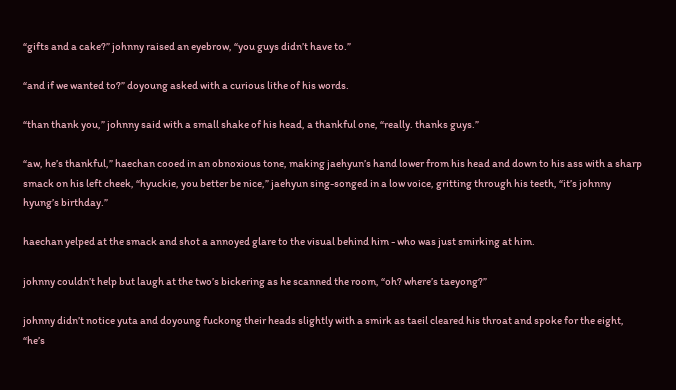“gifts and a cake?” johnny raised an eyebrow, “you guys didn’t have to.”

“and if we wanted to?” doyoung asked with a curious lithe of his words.

“than thank you,” johnny said with a small shake of his head, a thankful one, “really. thanks guys.”

“aw, he’s thankful,” haechan cooed in an obnoxious tone, making jaehyun’s hand lower from his head and down to his ass with a sharp smack on his left cheek, “hyuckie, you better be nice,” jaehyun sing-songed in a low voice, gritting through his teeth, “it’s johnny hyung’s birthday.”

haechan yelped at the smack and shot a annoyed glare to the visual behind him - who was just smirking at him.

johnny couldn’t help but laugh at the two’s bickering as he scanned the room, “oh? where’s taeyong?”

johnny didn’t notice yuta and doyoung fuckong their heads slightly with a smirk as taeil cleared his throat and spoke for the eight, “he’s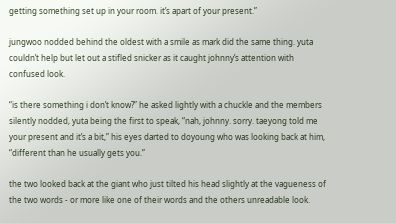getting something set up in your room. it’s apart of your present.”

jungwoo nodded behind the oldest with a smile as mark did the same thing. yuta couldn’t help but let out a stifled snicker as it caught johnny’s attention with confused look.

“is there something i don’t know?” he asked lightly with a chuckle and the members silently nodded, yuta being the first to speak, “nah, johnny. sorry. taeyong told me your present and it’s a bit,” his eyes darted to doyoung who was looking back at him, “different than he usually gets you.”

the two looked back at the giant who just tilted his head slightly at the vagueness of the two words - or more like one of their words and the others unreadable look.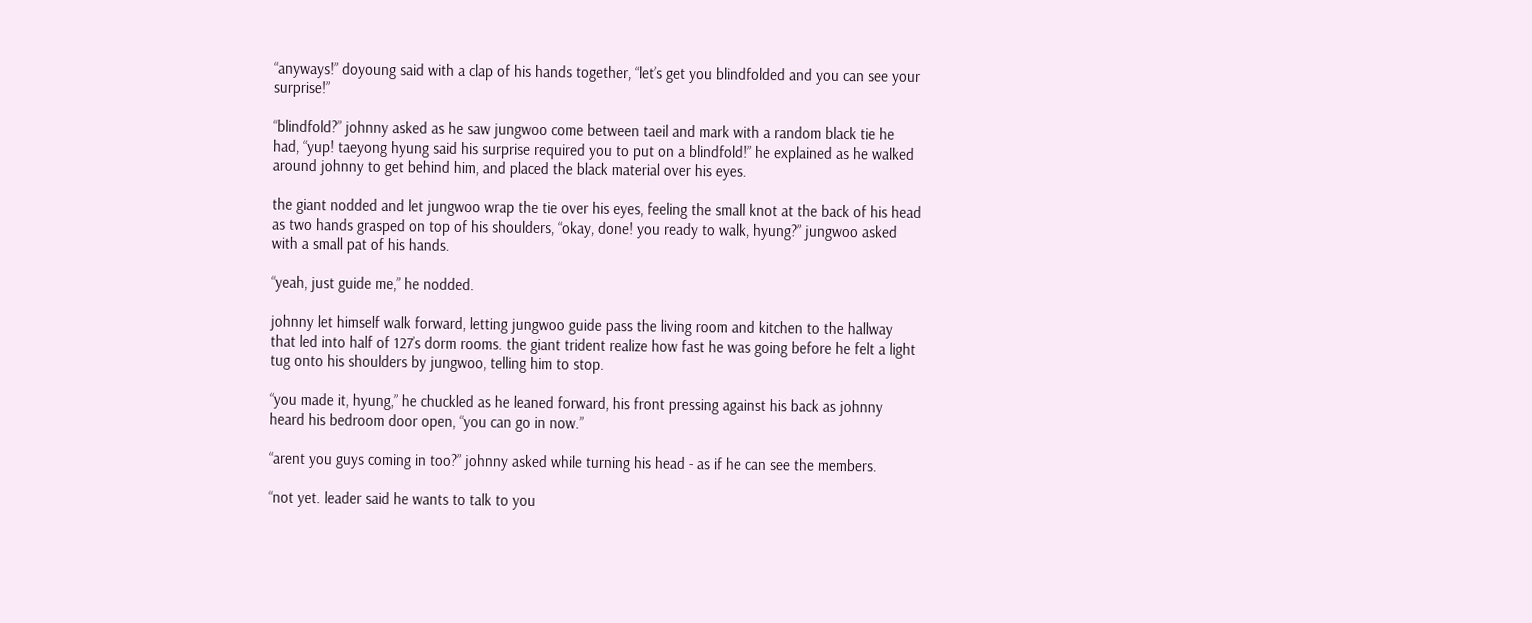“anyways!” doyoung said with a clap of his hands together, “let’s get you blindfolded and you can see your surprise!”

“blindfold?” johnny asked as he saw jungwoo come between taeil and mark with a random black tie he had, “yup! taeyong hyung said his surprise required you to put on a blindfold!” he explained as he walked around johnny to get behind him, and placed the black material over his eyes.

the giant nodded and let jungwoo wrap the tie over his eyes, feeling the small knot at the back of his head as two hands grasped on top of his shoulders, “okay, done! you ready to walk, hyung?” jungwoo asked with a small pat of his hands.

“yeah, just guide me,” he nodded.

johnny let himself walk forward, letting jungwoo guide pass the living room and kitchen to the hallway that led into half of 127’s dorm rooms. the giant trident realize how fast he was going before he felt a light tug onto his shoulders by jungwoo, telling him to stop.

“you made it, hyung,” he chuckled as he leaned forward, his front pressing against his back as johnny heard his bedroom door open, “you can go in now.”

“arent you guys coming in too?” johnny asked while turning his head - as if he can see the members.

“not yet. leader said he wants to talk to you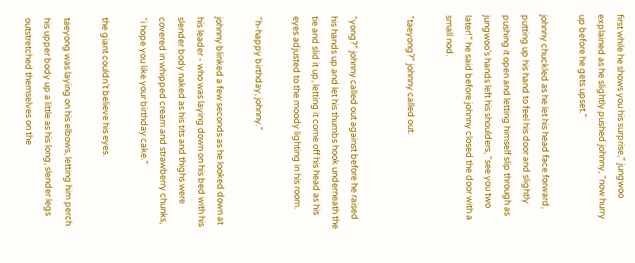first while he shows you his surprise,” jungwoo explained as he slightly pushed johnny, “now hurry up before he gets upset.”

johnny chuckled as he let his head face forward, putting up his hand to feel his door and slightly pushing it open and letting himself slip through as jungwoo’s hands left his shoulders, “see you two later!” he said before johnny closed the door with a small nod.

“taeyong?” johnny called out.


“yong?” johnny called out against before he raised his hands up and let his thumbs hook underneath the tie and slid it up, letting it come off his head as his eyes adjusted to the moody lighting in his room.

“h-happy birthday, johnny.”

johnny blinked a few seconds as he looked down at his leader - who was laying down on his bed with his slender body naked as his tits and thighs were covered in whipped cream and strawberry chunks, “i hope you like your birthday cake.”

the giant couldn’t believe his eyes.

taeyong was laying on his elbows, letting him perch his upper body up a little as his long, slender legs outstretched themselves on the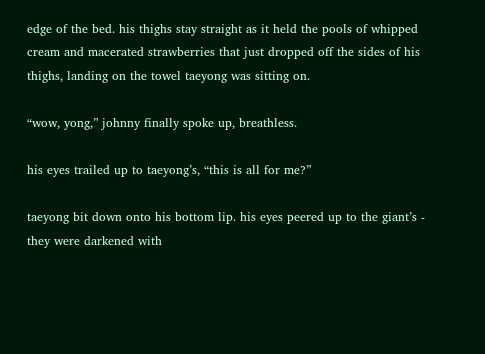edge of the bed. his thighs stay straight as it held the pools of whipped cream and macerated strawberries that just dropped off the sides of his thighs, landing on the towel taeyong was sitting on.

“wow, yong,” johnny finally spoke up, breathless.

his eyes trailed up to taeyong’s, “this is all for me?”

taeyong bit down onto his bottom lip. his eyes peered up to the giant’s - they were darkened with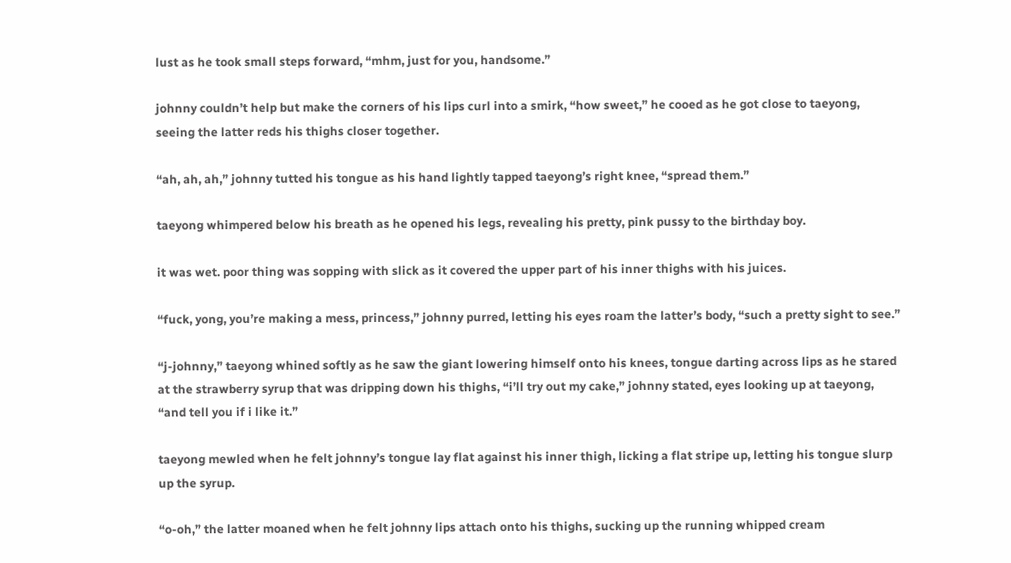lust as he took small steps forward, “mhm, just for you, handsome.”

johnny couldn’t help but make the corners of his lips curl into a smirk, “how sweet,” he cooed as he got close to taeyong, seeing the latter reds his thighs closer together.

“ah, ah, ah,” johnny tutted his tongue as his hand lightly tapped taeyong’s right knee, “spread them.”

taeyong whimpered below his breath as he opened his legs, revealing his pretty, pink pussy to the birthday boy.

it was wet. poor thing was sopping with slick as it covered the upper part of his inner thighs with his juices.

“fuck, yong, you’re making a mess, princess,” johnny purred, letting his eyes roam the latter’s body, “such a pretty sight to see.”

“j-johnny,” taeyong whined softly as he saw the giant lowering himself onto his knees, tongue darting across lips as he stared at the strawberry syrup that was dripping down his thighs, “i’ll try out my cake,” johnny stated, eyes looking up at taeyong, “and tell you if i like it.”

taeyong mewled when he felt johnny’s tongue lay flat against his inner thigh, licking a flat stripe up, letting his tongue slurp up the syrup.

“o-oh,” the latter moaned when he felt johnny lips attach onto his thighs, sucking up the running whipped cream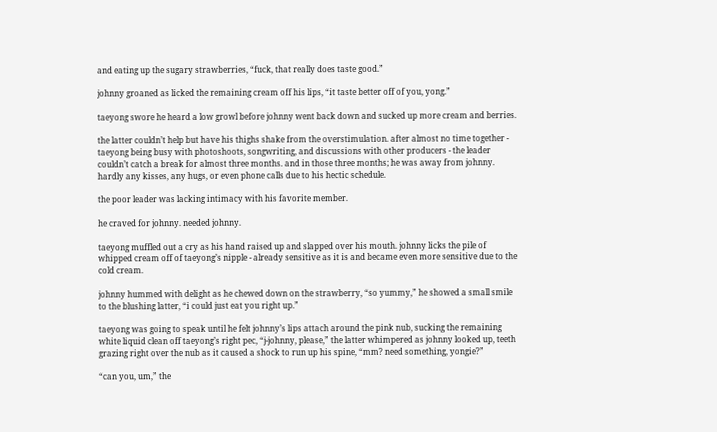and eating up the sugary strawberries, “fuck, that really does taste good.”

johnny groaned as licked the remaining cream off his lips, “it taste better off of you, yong.”

taeyong swore he heard a low growl before johnny went back down and sucked up more cream and berries.

the latter couldn’t help but have his thighs shake from the overstimulation. after almost no time together - taeyong being busy with photoshoots, songwriting, and discussions with other producers - the leader couldn’t catch a break for almost three months. and in those three months; he was away from johnny. hardly any kisses, any hugs, or even phone calls due to his hectic schedule.

the poor leader was lacking intimacy with his favorite member.

he craved for johnny. needed johnny.

taeyong muffled out a cry as his hand raised up and slapped over his mouth. johnny licks the pile of whipped cream off of taeyong’s nipple - already sensitive as it is and became even more sensitive due to the cold cream.

johnny hummed with delight as he chewed down on the strawberry, “so yummy,” he showed a small smile to the blushing latter, “i could just eat you right up.”

taeyong was going to speak until he felt johnny’s lips attach around the pink nub, sucking the remaining white liquid clean off taeyong’s right pec, “j-johnny, please,” the latter whimpered as johnny looked up, teeth grazing right over the nub as it caused a shock to run up his spine, “mm? need something, yongie?”

“can you, um,” the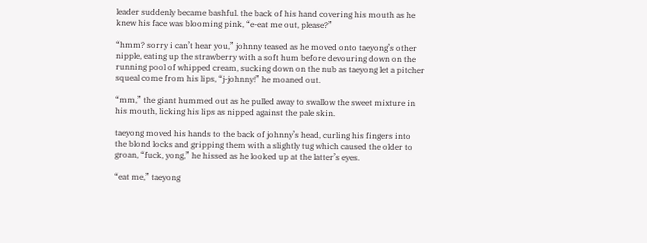leader suddenly became bashful. the back of his hand covering his mouth as he knew his face was blooming pink, “e-eat me out, please?”

“hmm? sorry i can’t hear you,” johnny teased as he moved onto taeyong’s other nipple, eating up the strawberry with a soft hum before devouring down on the running pool of whipped cream, sucking down on the nub as taeyong let a pitcher squeal come from his lips, “j-johnny!” he moaned out.

“mm,” the giant hummed out as he pulled away to swallow the sweet mixture in his mouth, licking his lips as nipped against the pale skin.

taeyong moved his hands to the back of johnny’s head, curling his fingers into the blond locks and gripping them with a slightly tug which caused the older to groan, “fuck, yong,” he hissed as he looked up at the latter’s eyes.

“eat me,” taeyong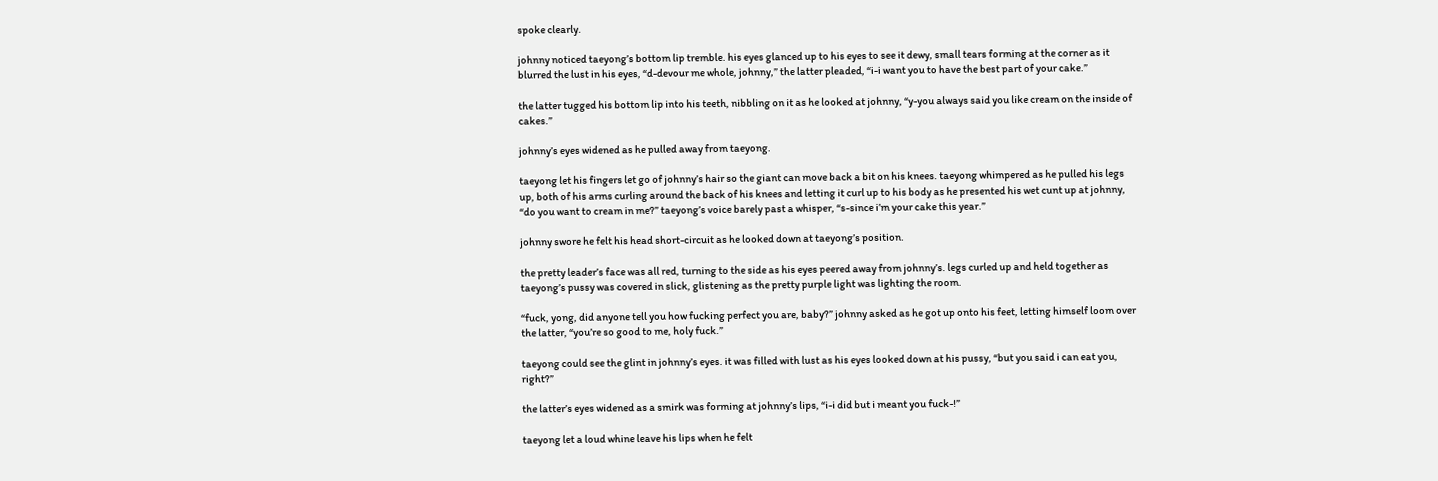spoke clearly.

johnny noticed taeyong’s bottom lip tremble. his eyes glanced up to his eyes to see it dewy, small tears forming at the corner as it blurred the lust in his eyes, “d-devour me whole, johnny,” the latter pleaded, “i-i want you to have the best part of your cake.”

the latter tugged his bottom lip into his teeth, nibbling on it as he looked at johnny, “y-you always said you like cream on the inside of cakes.”

johnny’s eyes widened as he pulled away from taeyong.

taeyong let his fingers let go of johnny’s hair so the giant can move back a bit on his knees. taeyong whimpered as he pulled his legs up, both of his arms curling around the back of his knees and letting it curl up to his body as he presented his wet cunt up at johnny, “do you want to cream in me?” taeyong’s voice barely past a whisper, “s-since i’m your cake this year.”

johnny swore he felt his head short-circuit as he looked down at taeyong’s position.

the pretty leader’s face was all red, turning to the side as his eyes peered away from johnny’s. legs curled up and held together as taeyong’s pussy was covered in slick, glistening as the pretty purple light was lighting the room.

“fuck, yong, did anyone tell you how fucking perfect you are, baby?” johnny asked as he got up onto his feet, letting himself loom over the latter, “you’re so good to me, holy fuck.”

taeyong could see the glint in johnny’s eyes. it was filled with lust as his eyes looked down at his pussy, “but you said i can eat you, right?”

the latter’s eyes widened as a smirk was forming at johnny’s lips, “i-i did but i meant you fuck-!”

taeyong let a loud whine leave his lips when he felt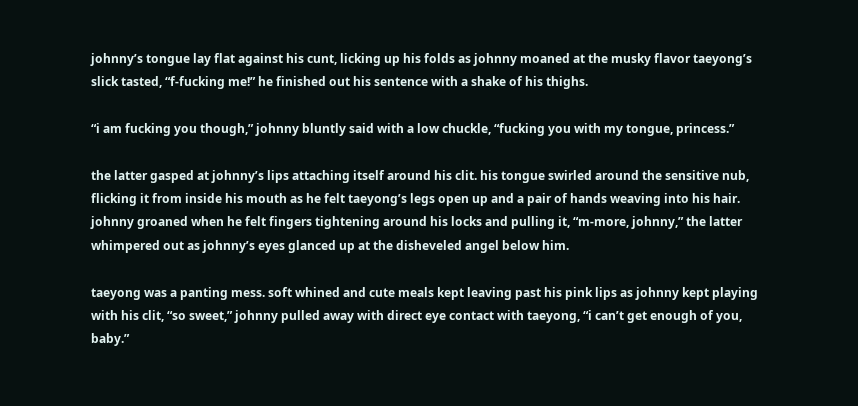johnny’s tongue lay flat against his cunt, licking up his folds as johnny moaned at the musky flavor taeyong’s slick tasted, “f-fucking me!” he finished out his sentence with a shake of his thighs.

“i am fucking you though,” johnny bluntly said with a low chuckle, “fucking you with my tongue, princess.”

the latter gasped at johnny’s lips attaching itself around his clit. his tongue swirled around the sensitive nub, flicking it from inside his mouth as he felt taeyong’s legs open up and a pair of hands weaving into his hair. johnny groaned when he felt fingers tightening around his locks and pulling it, “m-more, johnny,” the latter whimpered out as johnny’s eyes glanced up at the disheveled angel below him.

taeyong was a panting mess. soft whined and cute meals kept leaving past his pink lips as johnny kept playing with his clit, “so sweet,” johnny pulled away with direct eye contact with taeyong, “i can’t get enough of you, baby.”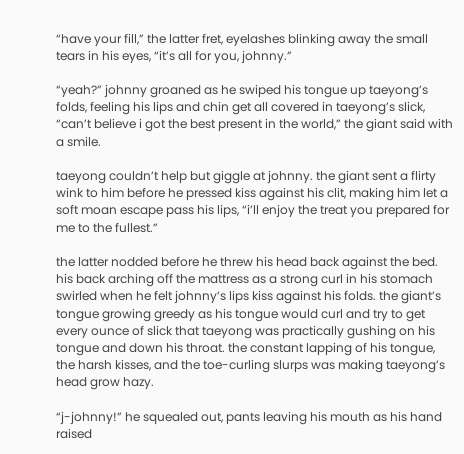“have your fill,” the latter fret, eyelashes blinking away the small tears in his eyes, “it’s all for you, johnny.”

“yeah?” johnny groaned as he swiped his tongue up taeyong’s folds, feeling his lips and chin get all covered in taeyong’s slick, “can’t believe i got the best present in the world,” the giant said with a smile.

taeyong couldn’t help but giggle at johnny. the giant sent a flirty wink to him before he pressed kiss against his clit, making him let a soft moan escape pass his lips, “i’ll enjoy the treat you prepared for me to the fullest.”

the latter nodded before he threw his head back against the bed. his back arching off the mattress as a strong curl in his stomach swirled when he felt johnny’s lips kiss against his folds. the giant’s tongue growing greedy as his tongue would curl and try to get every ounce of slick that taeyong was practically gushing on his tongue and down his throat. the constant lapping of his tongue, the harsh kisses, and the toe-curling slurps was making taeyong’s head grow hazy.

“j-johnny!” he squealed out, pants leaving his mouth as his hand raised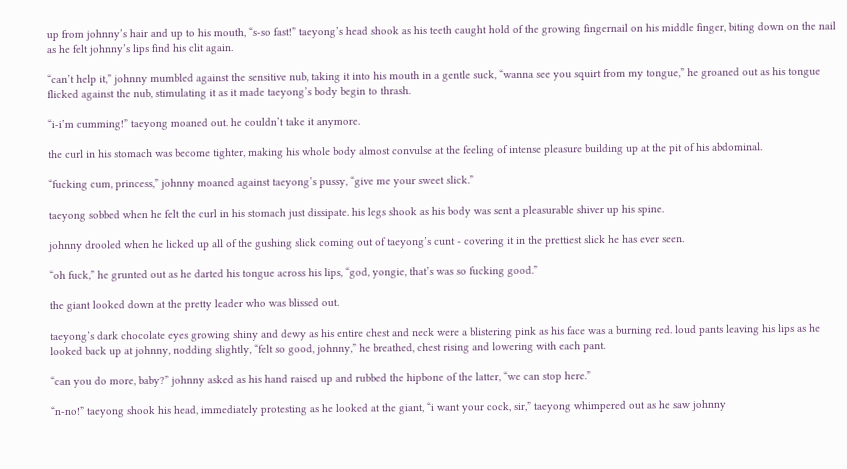up from johnny’s hair and up to his mouth, “s-so fast!” taeyong’s head shook as his teeth caught hold of the growing fingernail on his middle finger, biting down on the nail as he felt johnny’s lips find his clit again.

“can’t help it,” johnny mumbled against the sensitive nub, taking it into his mouth in a gentle suck, “wanna see you squirt from my tongue,” he groaned out as his tongue flicked against the nub, stimulating it as it made taeyong’s body begin to thrash.

“i-i’m cumming!” taeyong moaned out. he couldn’t take it anymore.

the curl in his stomach was become tighter, making his whole body almost convulse at the feeling of intense pleasure building up at the pit of his abdominal.

“fucking cum, princess,” johnny moaned against taeyong’s pussy, “give me your sweet slick.”

taeyong sobbed when he felt the curl in his stomach just dissipate. his legs shook as his body was sent a pleasurable shiver up his spine.

johnny drooled when he licked up all of the gushing slick coming out of taeyong’s cunt - covering it in the prettiest slick he has ever seen.

“oh fuck,” he grunted out as he darted his tongue across his lips, “god, yongie, that’s was so fucking good.”

the giant looked down at the pretty leader who was blissed out.

taeyong’s dark chocolate eyes growing shiny and dewy as his entire chest and neck were a blistering pink as his face was a burning red. loud pants leaving his lips as he looked back up at johnny, nodding slightly, “felt so good, johnny,” he breathed, chest rising and lowering with each pant.

“can you do more, baby?” johnny asked as his hand raised up and rubbed the hipbone of the latter, “we can stop here.”

“n-no!” taeyong shook his head, immediately protesting as he looked at the giant, “i want your cock, sir,” taeyong whimpered out as he saw johnny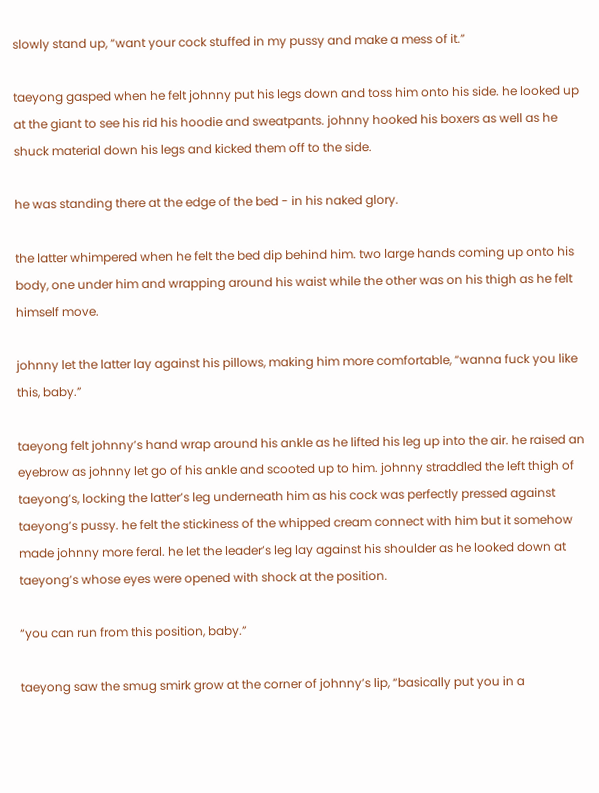slowly stand up, “want your cock stuffed in my pussy and make a mess of it.”

taeyong gasped when he felt johnny put his legs down and toss him onto his side. he looked up at the giant to see his rid his hoodie and sweatpants. johnny hooked his boxers as well as he shuck material down his legs and kicked them off to the side.

he was standing there at the edge of the bed - in his naked glory.

the latter whimpered when he felt the bed dip behind him. two large hands coming up onto his body, one under him and wrapping around his waist while the other was on his thigh as he felt himself move.

johnny let the latter lay against his pillows, making him more comfortable, “wanna fuck you like this, baby.”

taeyong felt johnny’s hand wrap around his ankle as he lifted his leg up into the air. he raised an eyebrow as johnny let go of his ankle and scooted up to him. johnny straddled the left thigh of taeyong’s, locking the latter’s leg underneath him as his cock was perfectly pressed against taeyong’s pussy. he felt the stickiness of the whipped cream connect with him but it somehow made johnny more feral. he let the leader’s leg lay against his shoulder as he looked down at taeyong’s whose eyes were opened with shock at the position.

“you can run from this position, baby.”

taeyong saw the smug smirk grow at the corner of johnny’s lip, “basically put you in a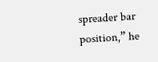spreader bar position,” he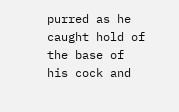purred as he caught hold of the base of his cock and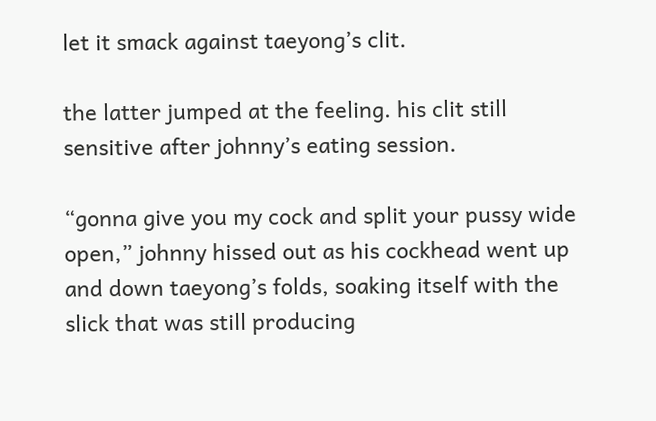let it smack against taeyong’s clit.

the latter jumped at the feeling. his clit still sensitive after johnny’s eating session.

“gonna give you my cock and split your pussy wide open,” johnny hissed out as his cockhead went up and down taeyong’s folds, soaking itself with the slick that was still producing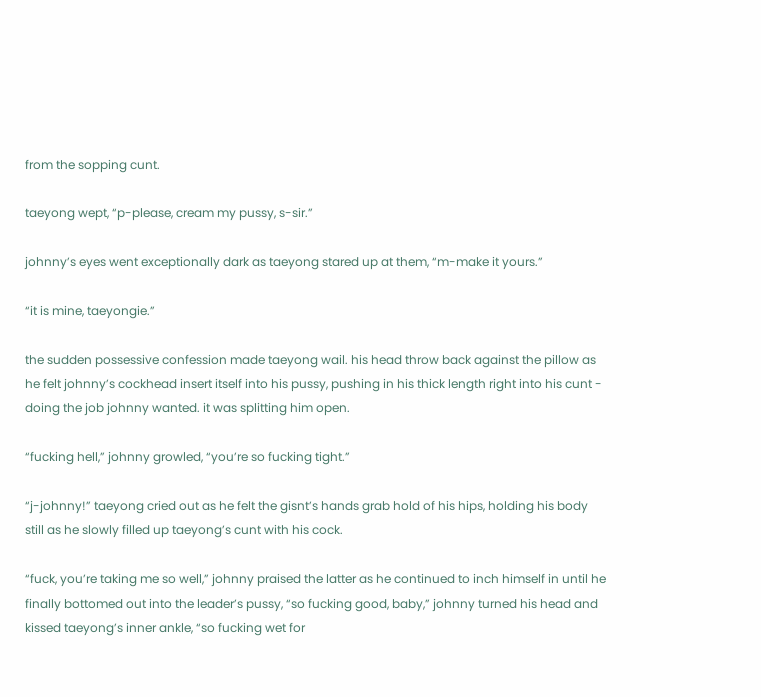from the sopping cunt.

taeyong wept, “p-please, cream my pussy, s-sir.”

johnny’s eyes went exceptionally dark as taeyong stared up at them, “m-make it yours.”

“it is mine, taeyongie.”

the sudden possessive confession made taeyong wail. his head throw back against the pillow as he felt johnny’s cockhead insert itself into his pussy, pushing in his thick length right into his cunt - doing the job johnny wanted. it was splitting him open.

“fucking hell,” johnny growled, “you’re so fucking tight.”

“j-johnny!” taeyong cried out as he felt the gisnt’s hands grab hold of his hips, holding his body still as he slowly filled up taeyong’s cunt with his cock.

“fuck, you’re taking me so well,” johnny praised the latter as he continued to inch himself in until he finally bottomed out into the leader’s pussy, “so fucking good, baby,” johnny turned his head and kissed taeyong’s inner ankle, “so fucking wet for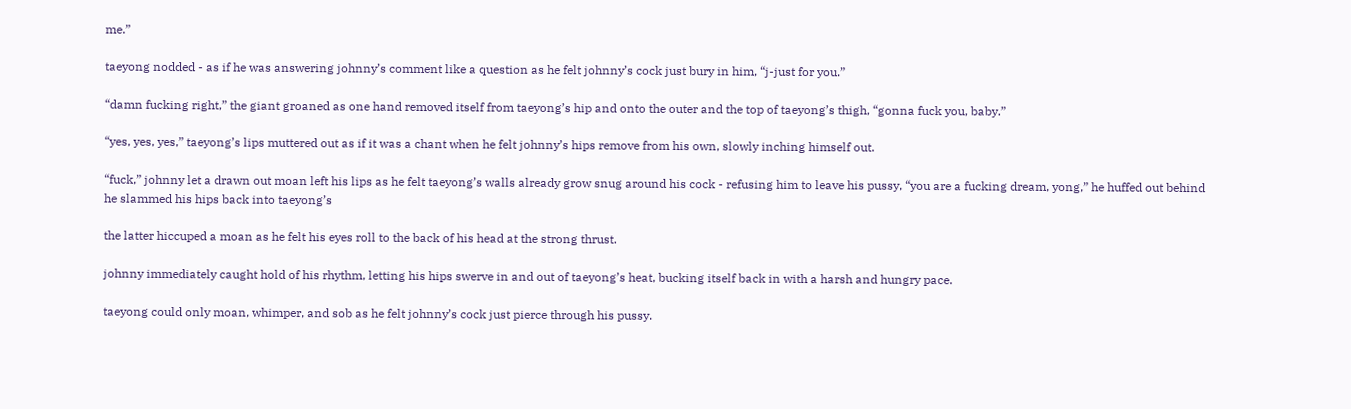me.”

taeyong nodded - as if he was answering johnny’s comment like a question as he felt johnny’s cock just bury in him, “j-just for you.”

“damn fucking right,” the giant groaned as one hand removed itself from taeyong’s hip and onto the outer and the top of taeyong’s thigh, “gonna fuck you, baby.”

“yes, yes, yes,” taeyong’s lips muttered out as if it was a chant when he felt johnny’s hips remove from his own, slowly inching himself out.

“fuck,” johnny let a drawn out moan left his lips as he felt taeyong’s walls already grow snug around his cock - refusing him to leave his pussy, “you are a fucking dream, yong,” he huffed out behind he slammed his hips back into taeyong’s

the latter hiccuped a moan as he felt his eyes roll to the back of his head at the strong thrust.

johnny immediately caught hold of his rhythm, letting his hips swerve in and out of taeyong’s heat, bucking itself back in with a harsh and hungry pace.

taeyong could only moan, whimper, and sob as he felt johnny’s cock just pierce through his pussy.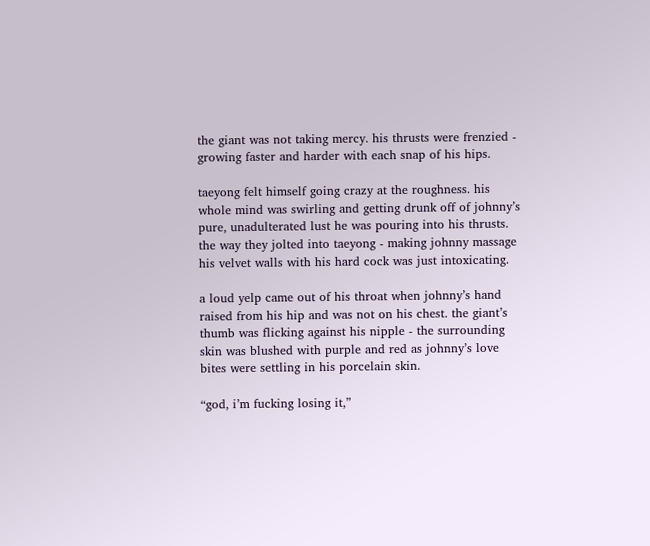the giant was not taking mercy. his thrusts were frenzied - growing faster and harder with each snap of his hips.

taeyong felt himself going crazy at the roughness. his whole mind was swirling and getting drunk off of johnny’s pure, unadulterated lust he was pouring into his thrusts. the way they jolted into taeyong - making johnny massage his velvet walls with his hard cock was just intoxicating.

a loud yelp came out of his throat when johnny’s hand raised from his hip and was not on his chest. the giant’s thumb was flicking against his nipple - the surrounding skin was blushed with purple and red as johnny’s love bites were settling in his porcelain skin.

“god, i’m fucking losing it,”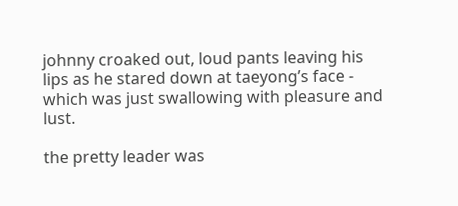johnny croaked out, loud pants leaving his lips as he stared down at taeyong’s face - which was just swallowing with pleasure and lust.

the pretty leader was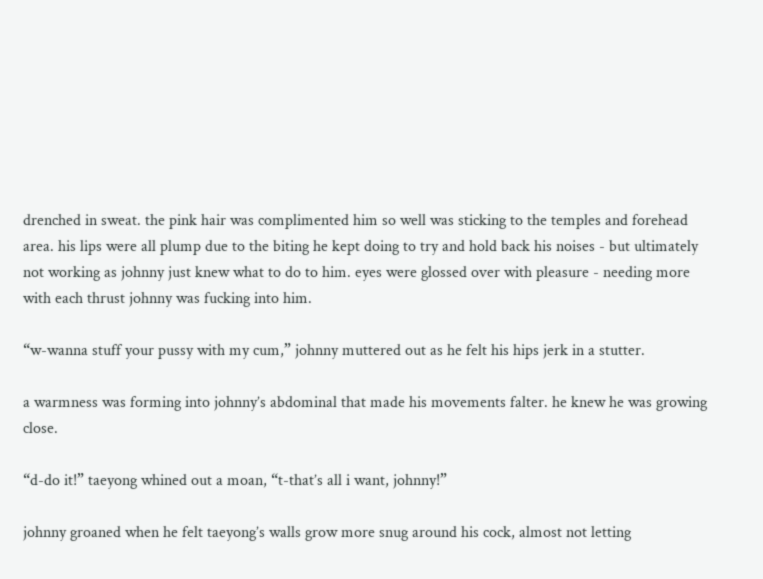drenched in sweat. the pink hair was complimented him so well was sticking to the temples and forehead area. his lips were all plump due to the biting he kept doing to try and hold back his noises - but ultimately not working as johnny just knew what to do to him. eyes were glossed over with pleasure - needing more with each thrust johnny was fucking into him.

“w-wanna stuff your pussy with my cum,” johnny muttered out as he felt his hips jerk in a stutter.

a warmness was forming into johnny’s abdominal that made his movements falter. he knew he was growing close.

“d-do it!” taeyong whined out a moan, “t-that’s all i want, johnny!”

johnny groaned when he felt taeyong’s walls grow more snug around his cock, almost not letting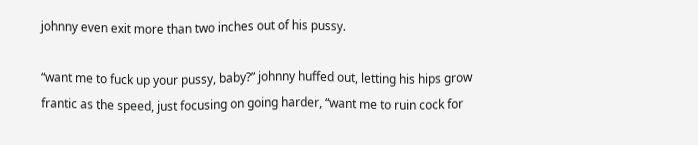johnny even exit more than two inches out of his pussy.

“want me to fuck up your pussy, baby?” johnny huffed out, letting his hips grow frantic as the speed, just focusing on going harder, “want me to ruin cock for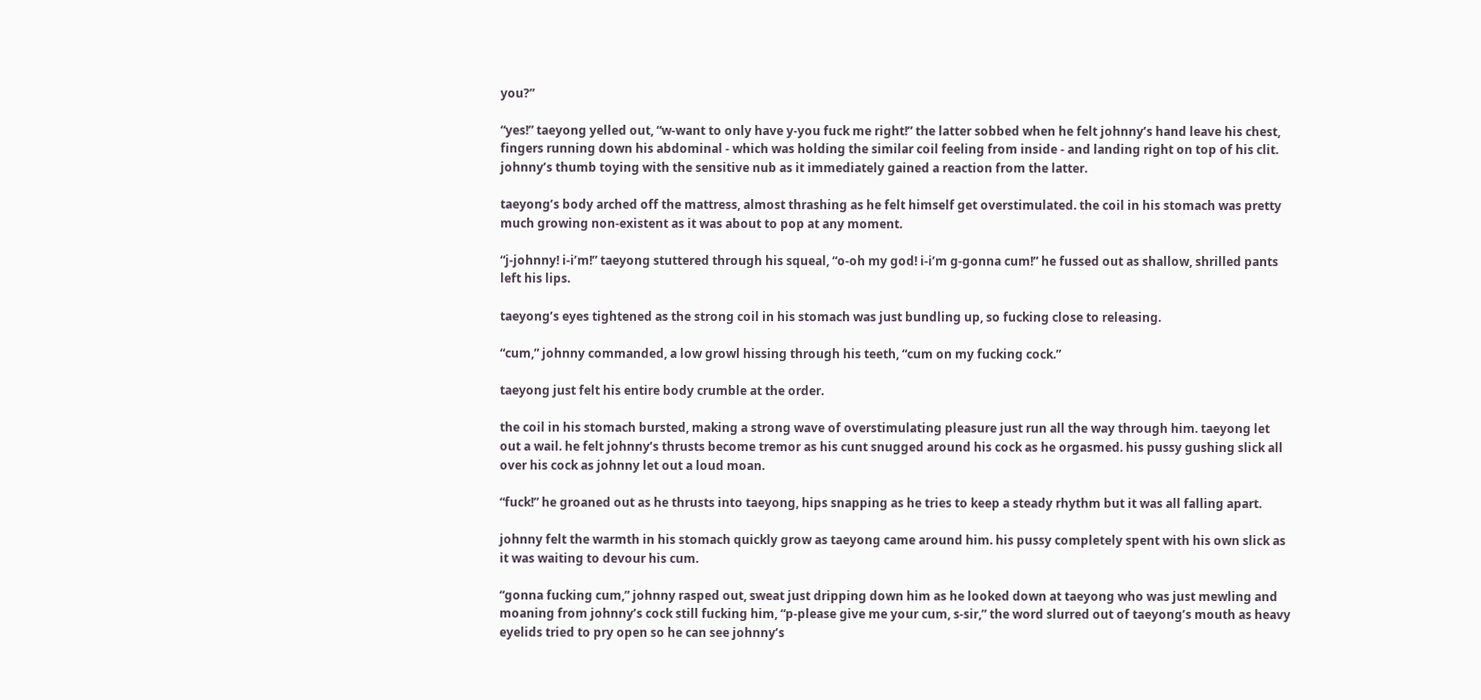you?”

“yes!” taeyong yelled out, “w-want to only have y-you fuck me right!” the latter sobbed when he felt johnny’s hand leave his chest, fingers running down his abdominal - which was holding the similar coil feeling from inside - and landing right on top of his clit. johnny’s thumb toying with the sensitive nub as it immediately gained a reaction from the latter.

taeyong’s body arched off the mattress, almost thrashing as he felt himself get overstimulated. the coil in his stomach was pretty much growing non-existent as it was about to pop at any moment.

“j-johnny! i-i’m!” taeyong stuttered through his squeal, “o-oh my god! i-i’m g-gonna cum!” he fussed out as shallow, shrilled pants left his lips.

taeyong’s eyes tightened as the strong coil in his stomach was just bundling up, so fucking close to releasing.

“cum,” johnny commanded, a low growl hissing through his teeth, “cum on my fucking cock.”

taeyong just felt his entire body crumble at the order.

the coil in his stomach bursted, making a strong wave of overstimulating pleasure just run all the way through him. taeyong let out a wail. he felt johnny’s thrusts become tremor as his cunt snugged around his cock as he orgasmed. his pussy gushing slick all over his cock as johnny let out a loud moan.

“fuck!” he groaned out as he thrusts into taeyong, hips snapping as he tries to keep a steady rhythm but it was all falling apart.

johnny felt the warmth in his stomach quickly grow as taeyong came around him. his pussy completely spent with his own slick as it was waiting to devour his cum.

“gonna fucking cum,” johnny rasped out, sweat just dripping down him as he looked down at taeyong who was just mewling and moaning from johnny’s cock still fucking him, “p-please give me your cum, s-sir,” the word slurred out of taeyong’s mouth as heavy eyelids tried to pry open so he can see johnny’s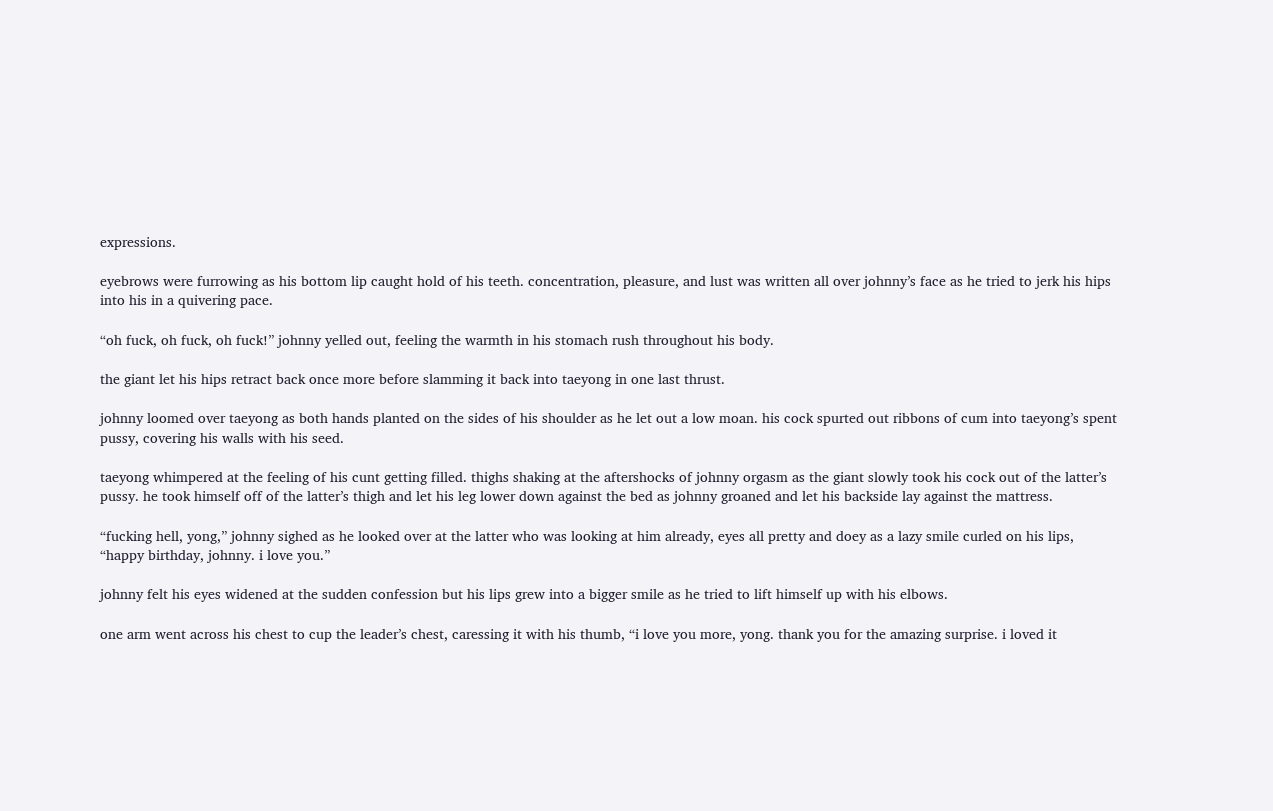expressions.

eyebrows were furrowing as his bottom lip caught hold of his teeth. concentration, pleasure, and lust was written all over johnny’s face as he tried to jerk his hips into his in a quivering pace.

“oh fuck, oh fuck, oh fuck!” johnny yelled out, feeling the warmth in his stomach rush throughout his body.

the giant let his hips retract back once more before slamming it back into taeyong in one last thrust.

johnny loomed over taeyong as both hands planted on the sides of his shoulder as he let out a low moan. his cock spurted out ribbons of cum into taeyong’s spent pussy, covering his walls with his seed.

taeyong whimpered at the feeling of his cunt getting filled. thighs shaking at the aftershocks of johnny orgasm as the giant slowly took his cock out of the latter’s pussy. he took himself off of the latter’s thigh and let his leg lower down against the bed as johnny groaned and let his backside lay against the mattress.

“fucking hell, yong,” johnny sighed as he looked over at the latter who was looking at him already, eyes all pretty and doey as a lazy smile curled on his lips, “happy birthday, johnny. i love you.”

johnny felt his eyes widened at the sudden confession but his lips grew into a bigger smile as he tried to lift himself up with his elbows.

one arm went across his chest to cup the leader’s chest, caressing it with his thumb, “i love you more, yong. thank you for the amazing surprise. i loved it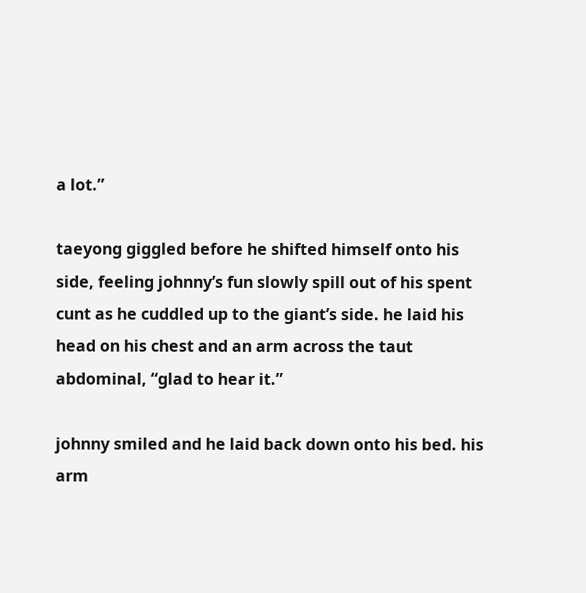a lot.”

taeyong giggled before he shifted himself onto his side, feeling johnny’s fun slowly spill out of his spent cunt as he cuddled up to the giant’s side. he laid his head on his chest and an arm across the taut abdominal, “glad to hear it.”

johnny smiled and he laid back down onto his bed. his arm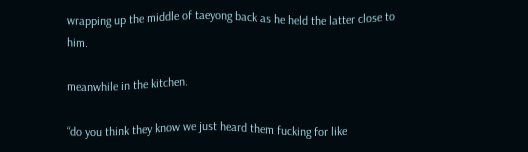wrapping up the middle of taeyong back as he held the latter close to him.

meanwhile in the kitchen.

“do you think they know we just heard them fucking for like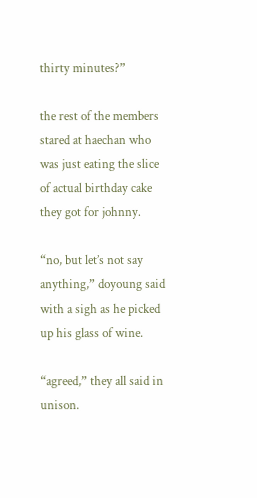thirty minutes?”

the rest of the members stared at haechan who was just eating the slice of actual birthday cake they got for johnny.

“no, but let’s not say anything,” doyoung said with a sigh as he picked up his glass of wine.

“agreed,” they all said in unison.